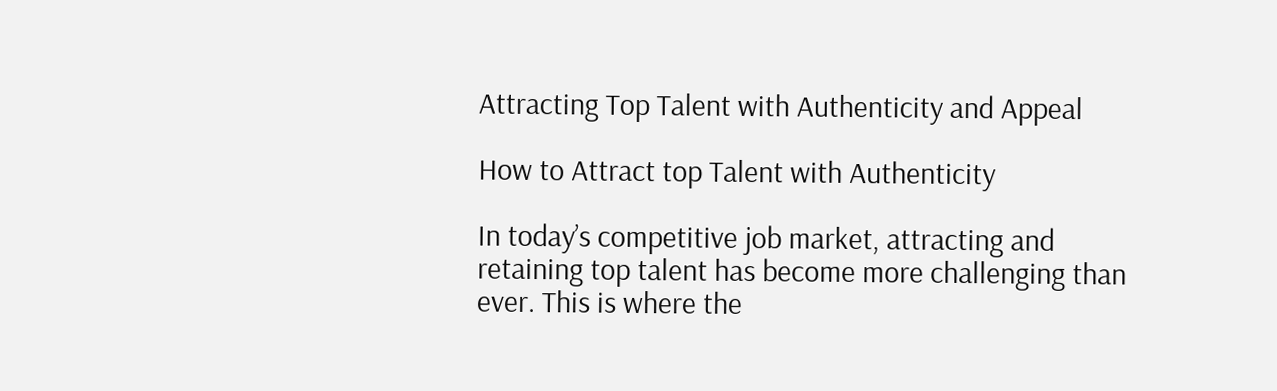Attracting Top Talent with Authenticity and Appeal

How to Attract top Talent with Authenticity

In today’s competitive job market, attracting and retaining top talent has become more challenging than ever. This is where the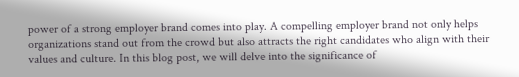power of a strong employer brand comes into play. A compelling employer brand not only helps organizations stand out from the crowd but also attracts the right candidates who align with their values and culture. In this blog post, we will delve into the significance of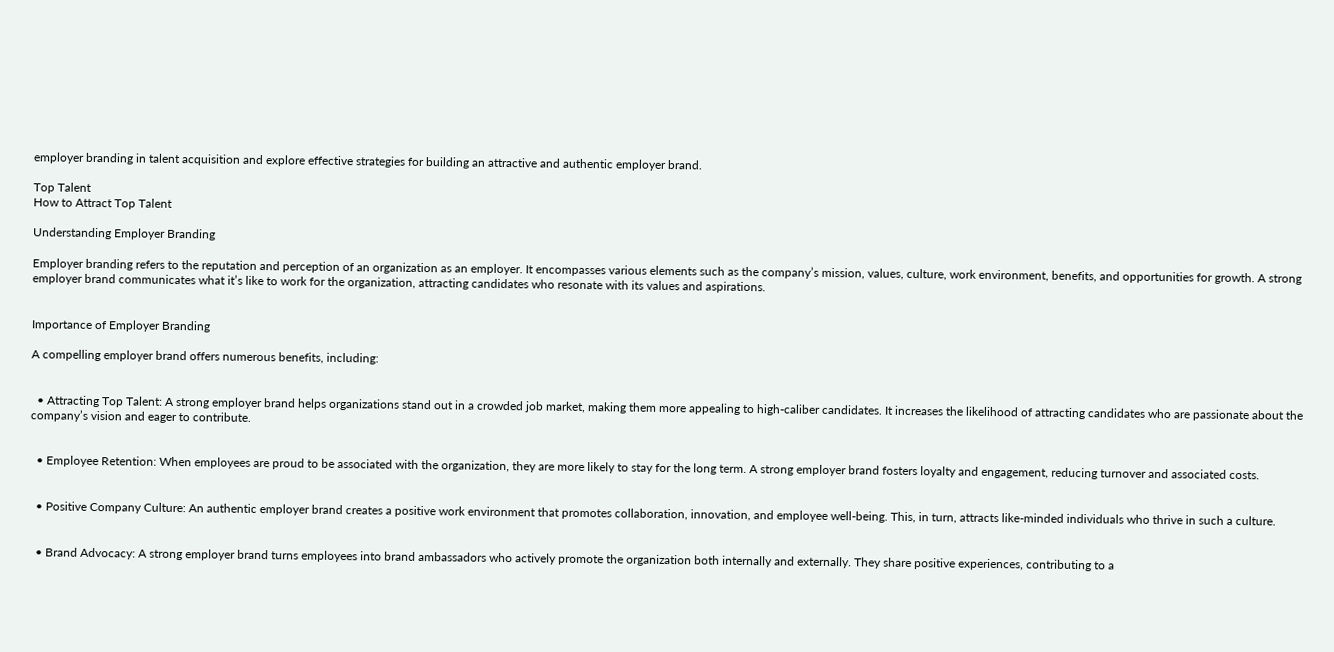employer branding in talent acquisition and explore effective strategies for building an attractive and authentic employer brand.

Top Talent
How to Attract Top Talent

Understanding Employer Branding

Employer branding refers to the reputation and perception of an organization as an employer. It encompasses various elements such as the company’s mission, values, culture, work environment, benefits, and opportunities for growth. A strong employer brand communicates what it’s like to work for the organization, attracting candidates who resonate with its values and aspirations.


Importance of Employer Branding

A compelling employer brand offers numerous benefits, including:


  • Attracting Top Talent: A strong employer brand helps organizations stand out in a crowded job market, making them more appealing to high-caliber candidates. It increases the likelihood of attracting candidates who are passionate about the company’s vision and eager to contribute.


  • Employee Retention: When employees are proud to be associated with the organization, they are more likely to stay for the long term. A strong employer brand fosters loyalty and engagement, reducing turnover and associated costs.


  • Positive Company Culture: An authentic employer brand creates a positive work environment that promotes collaboration, innovation, and employee well-being. This, in turn, attracts like-minded individuals who thrive in such a culture.


  • Brand Advocacy: A strong employer brand turns employees into brand ambassadors who actively promote the organization both internally and externally. They share positive experiences, contributing to a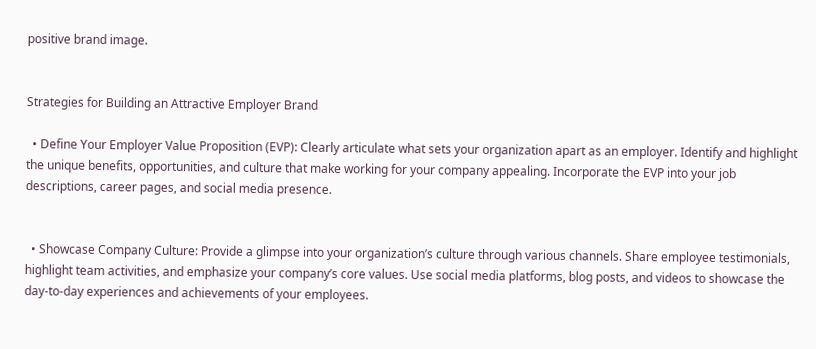positive brand image.


Strategies for Building an Attractive Employer Brand

  • Define Your Employer Value Proposition (EVP): Clearly articulate what sets your organization apart as an employer. Identify and highlight the unique benefits, opportunities, and culture that make working for your company appealing. Incorporate the EVP into your job descriptions, career pages, and social media presence.


  • Showcase Company Culture: Provide a glimpse into your organization’s culture through various channels. Share employee testimonials, highlight team activities, and emphasize your company’s core values. Use social media platforms, blog posts, and videos to showcase the day-to-day experiences and achievements of your employees.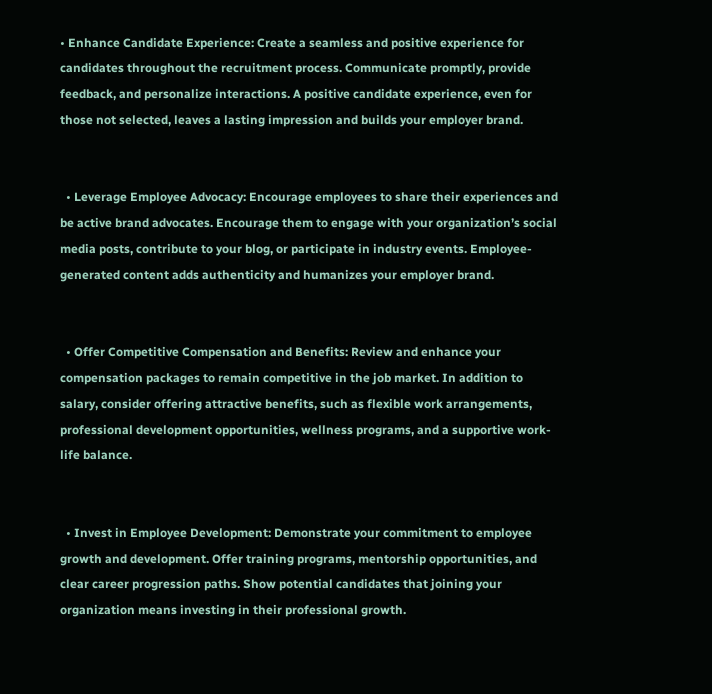• Enhance Candidate Experience: Create a seamless and positive experience for candidates throughout the recruitment process. Communicate promptly, provide feedback, and personalize interactions. A positive candidate experience, even for those not selected, leaves a lasting impression and builds your employer brand.


  • Leverage Employee Advocacy: Encourage employees to share their experiences and be active brand advocates. Encourage them to engage with your organization’s social media posts, contribute to your blog, or participate in industry events. Employee-generated content adds authenticity and humanizes your employer brand.


  • Offer Competitive Compensation and Benefits: Review and enhance your compensation packages to remain competitive in the job market. In addition to salary, consider offering attractive benefits, such as flexible work arrangements, professional development opportunities, wellness programs, and a supportive work-life balance.


  • Invest in Employee Development: Demonstrate your commitment to employee growth and development. Offer training programs, mentorship opportunities, and clear career progression paths. Show potential candidates that joining your organization means investing in their professional growth.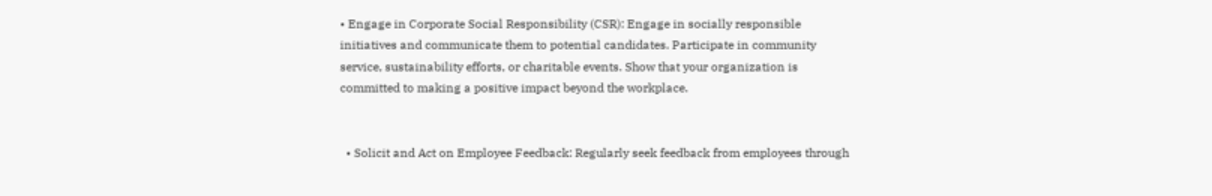• Engage in Corporate Social Responsibility (CSR): Engage in socially responsible initiatives and communicate them to potential candidates. Participate in community service, sustainability efforts, or charitable events. Show that your organization is committed to making a positive impact beyond the workplace.


  • Solicit and Act on Employee Feedback: Regularly seek feedback from employees through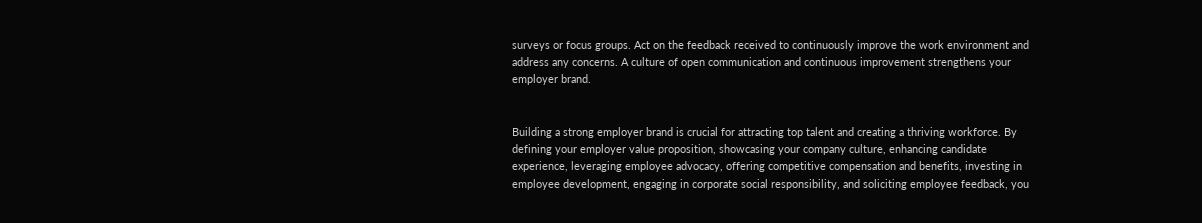surveys or focus groups. Act on the feedback received to continuously improve the work environment and address any concerns. A culture of open communication and continuous improvement strengthens your employer brand.


Building a strong employer brand is crucial for attracting top talent and creating a thriving workforce. By defining your employer value proposition, showcasing your company culture, enhancing candidate experience, leveraging employee advocacy, offering competitive compensation and benefits, investing in employee development, engaging in corporate social responsibility, and soliciting employee feedback, you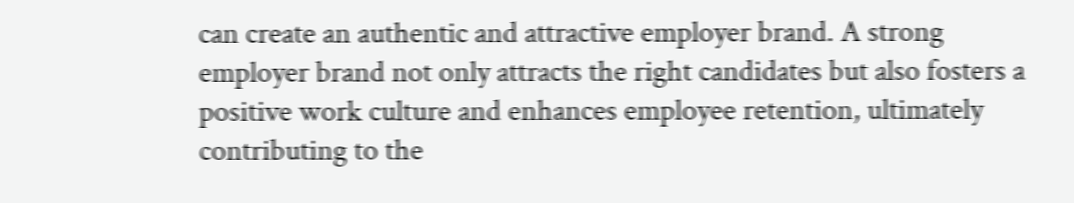can create an authentic and attractive employer brand. A strong employer brand not only attracts the right candidates but also fosters a positive work culture and enhances employee retention, ultimately contributing to the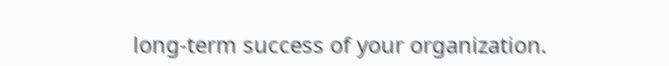long-term success of your organization.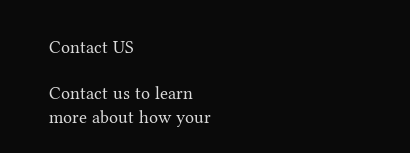Contact US

Contact us to learn more about how your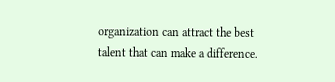organization can attract the best talent that can make a difference.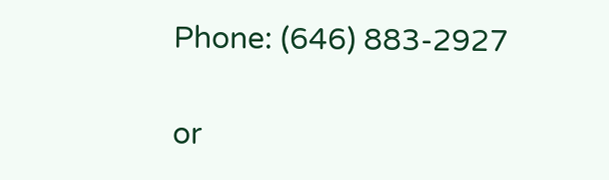Phone: (646) 883-2927

or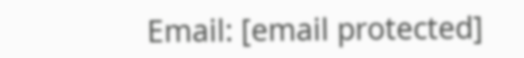Email: [email protected]